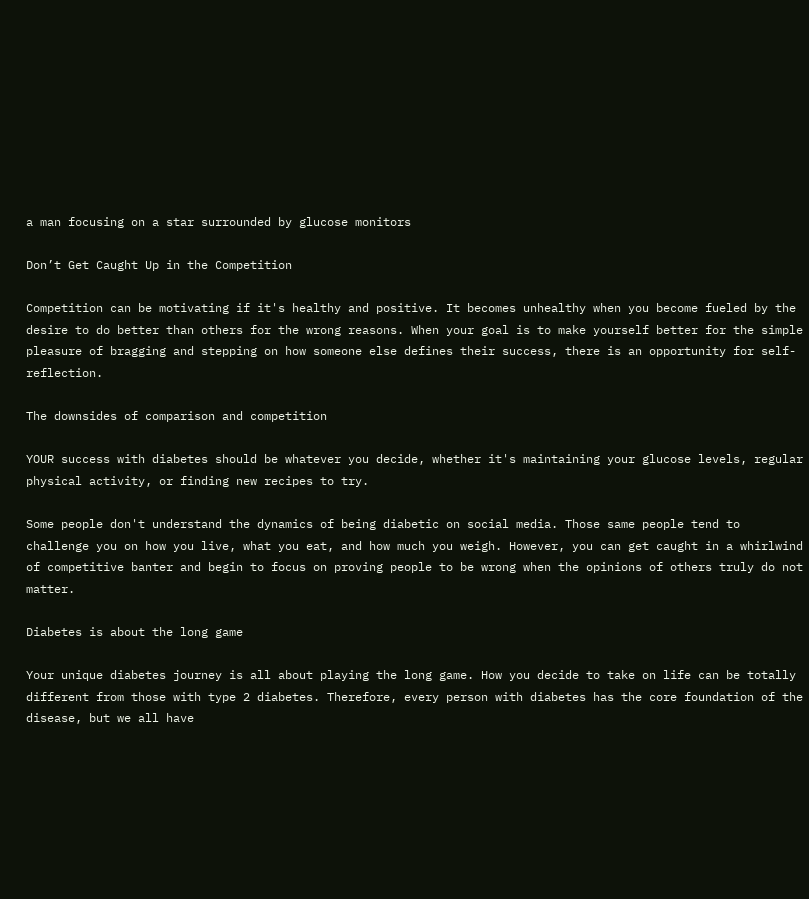a man focusing on a star surrounded by glucose monitors

Don’t Get Caught Up in the Competition

Competition can be motivating if it's healthy and positive. It becomes unhealthy when you become fueled by the desire to do better than others for the wrong reasons. When your goal is to make yourself better for the simple pleasure of bragging and stepping on how someone else defines their success, there is an opportunity for self-reflection.

The downsides of comparison and competition

YOUR success with diabetes should be whatever you decide, whether it's maintaining your glucose levels, regular physical activity, or finding new recipes to try.

Some people don't understand the dynamics of being diabetic on social media. Those same people tend to challenge you on how you live, what you eat, and how much you weigh. However, you can get caught in a whirlwind of competitive banter and begin to focus on proving people to be wrong when the opinions of others truly do not matter.

Diabetes is about the long game

Your unique diabetes journey is all about playing the long game. How you decide to take on life can be totally different from those with type 2 diabetes. Therefore, every person with diabetes has the core foundation of the disease, but we all have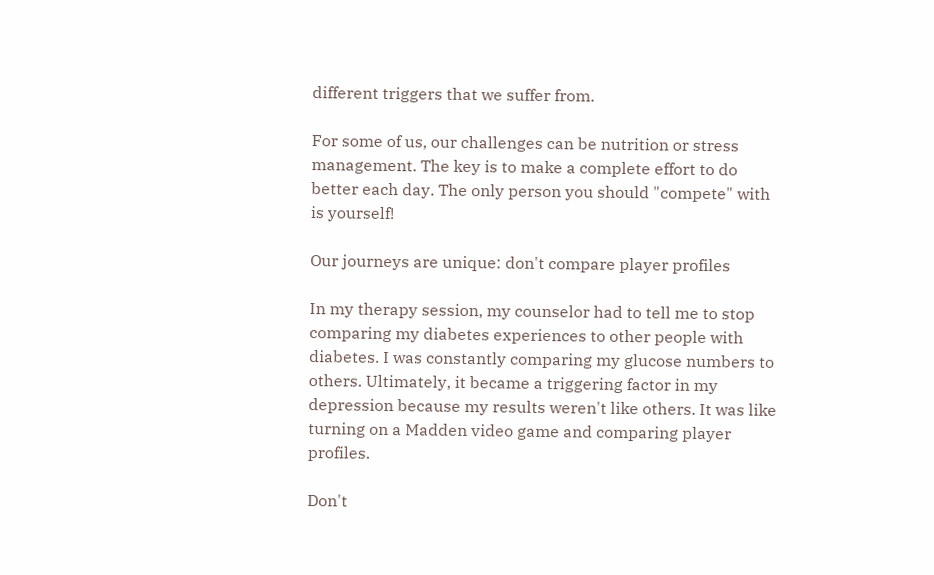different triggers that we suffer from.

For some of us, our challenges can be nutrition or stress management. The key is to make a complete effort to do better each day. The only person you should "compete" with is yourself!

Our journeys are unique: don't compare player profiles

In my therapy session, my counselor had to tell me to stop comparing my diabetes experiences to other people with diabetes. I was constantly comparing my glucose numbers to others. Ultimately, it became a triggering factor in my depression because my results weren't like others. It was like turning on a Madden video game and comparing player profiles.

Don't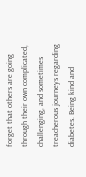forget that others are going through their own complicated, challenging, and sometimes treacherous journeys regarding diabetes. Being kind and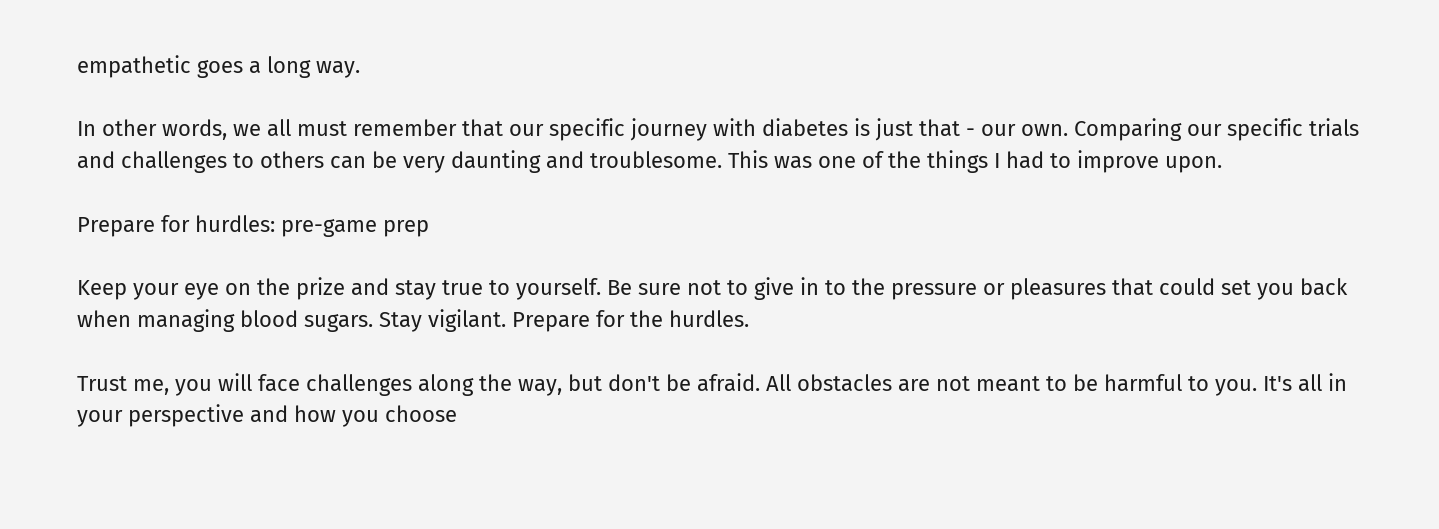empathetic goes a long way.

In other words, we all must remember that our specific journey with diabetes is just that - our own. Comparing our specific trials and challenges to others can be very daunting and troublesome. This was one of the things I had to improve upon.

Prepare for hurdles: pre-game prep

Keep your eye on the prize and stay true to yourself. Be sure not to give in to the pressure or pleasures that could set you back when managing blood sugars. Stay vigilant. Prepare for the hurdles.

Trust me, you will face challenges along the way, but don't be afraid. All obstacles are not meant to be harmful to you. It's all in your perspective and how you choose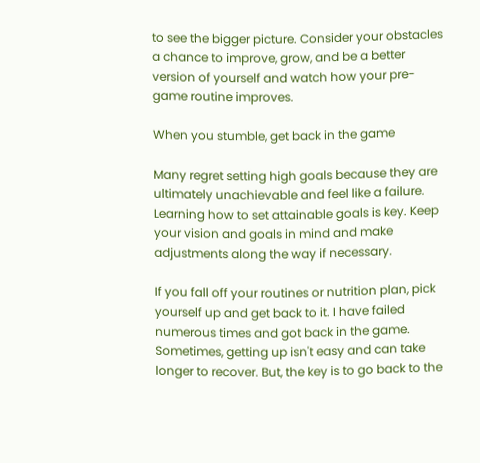to see the bigger picture. Consider your obstacles a chance to improve, grow, and be a better version of yourself and watch how your pre-game routine improves.

When you stumble, get back in the game

Many regret setting high goals because they are ultimately unachievable and feel like a failure. Learning how to set attainable goals is key. Keep your vision and goals in mind and make adjustments along the way if necessary.

If you fall off your routines or nutrition plan, pick yourself up and get back to it. I have failed numerous times and got back in the game. Sometimes, getting up isn't easy and can take longer to recover. But, the key is to go back to the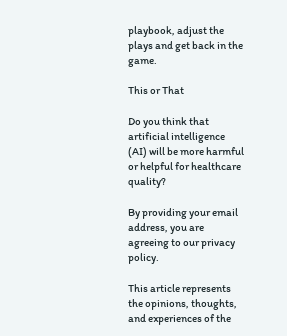playbook, adjust the plays and get back in the game.

This or That

Do you think that artificial intelligence (AI) will be more harmful or helpful for healthcare quality?

By providing your email address, you are agreeing to our privacy policy.

This article represents the opinions, thoughts, and experiences of the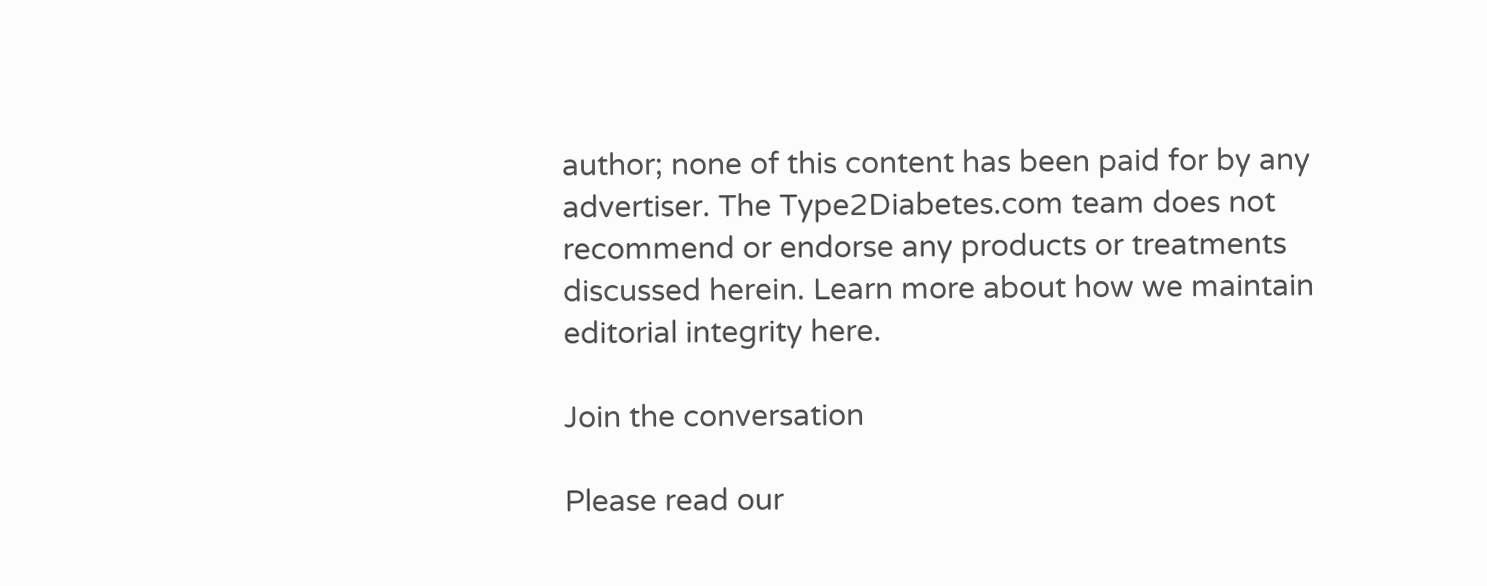author; none of this content has been paid for by any advertiser. The Type2Diabetes.com team does not recommend or endorse any products or treatments discussed herein. Learn more about how we maintain editorial integrity here.

Join the conversation

Please read our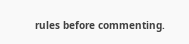rules before commenting.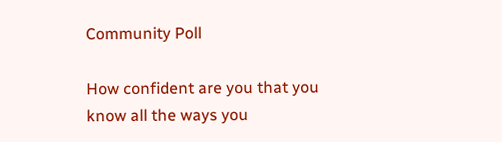Community Poll

How confident are you that you know all the ways you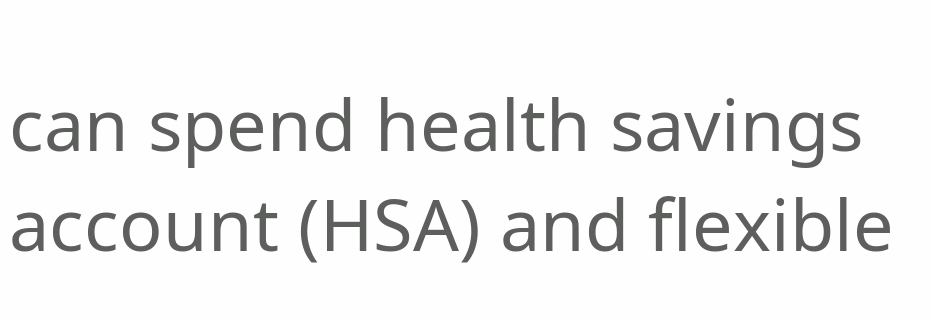can spend health savings account (HSA) and flexible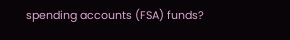spending accounts (FSA) funds?